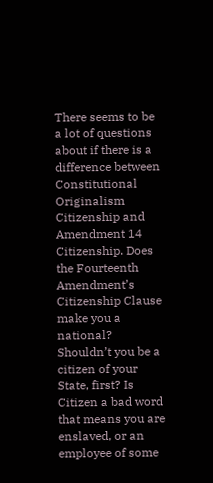There seems to be a lot of questions about if there is a difference between Constitutional Originalism Citizenship and Amendment 14 Citizenship. Does the Fourteenth Amendment’s Citizenship Clause make you a national? Shouldn’t you be a citizen of your State, first? Is Citizen a bad word that means you are enslaved, or an employee of some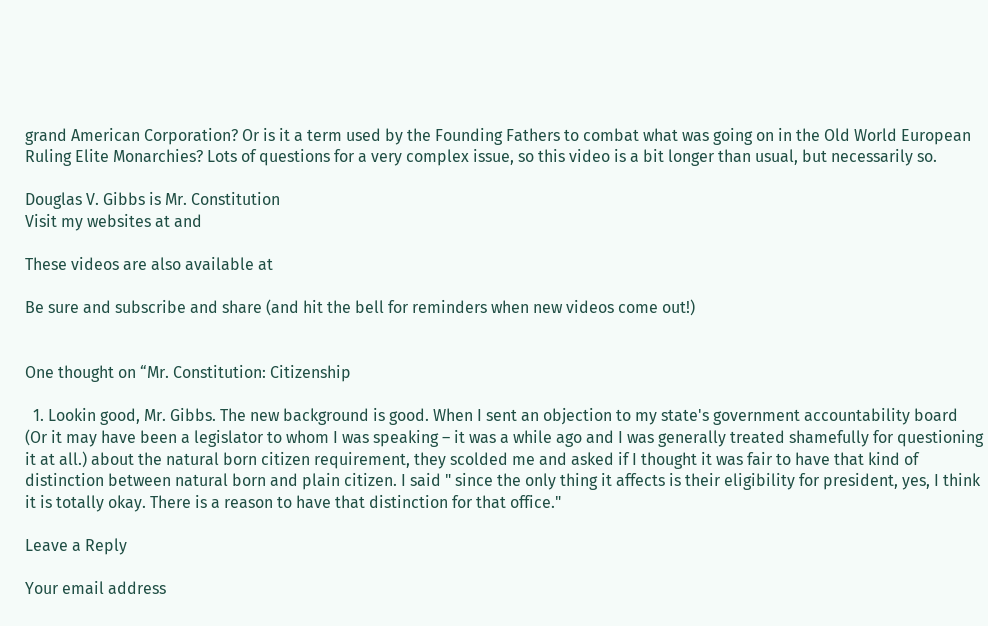grand American Corporation? Or is it a term used by the Founding Fathers to combat what was going on in the Old World European Ruling Elite Monarchies? Lots of questions for a very complex issue, so this video is a bit longer than usual, but necessarily so.

Douglas V. Gibbs is Mr. Constitution
Visit my websites at and

These videos are also available at

Be sure and subscribe and share (and hit the bell for reminders when new videos come out!)


One thought on “Mr. Constitution: Citizenship

  1. Lookin good, Mr. Gibbs. The new background is good. When I sent an objection to my state's government accountability board (Or it may have been a legislator to whom I was speaking – it was a while ago and I was generally treated shamefully for questioning it at all.) about the natural born citizen requirement, they scolded me and asked if I thought it was fair to have that kind of distinction between natural born and plain citizen. I said " since the only thing it affects is their eligibility for president, yes, I think it is totally okay. There is a reason to have that distinction for that office."

Leave a Reply

Your email address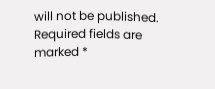will not be published. Required fields are marked *